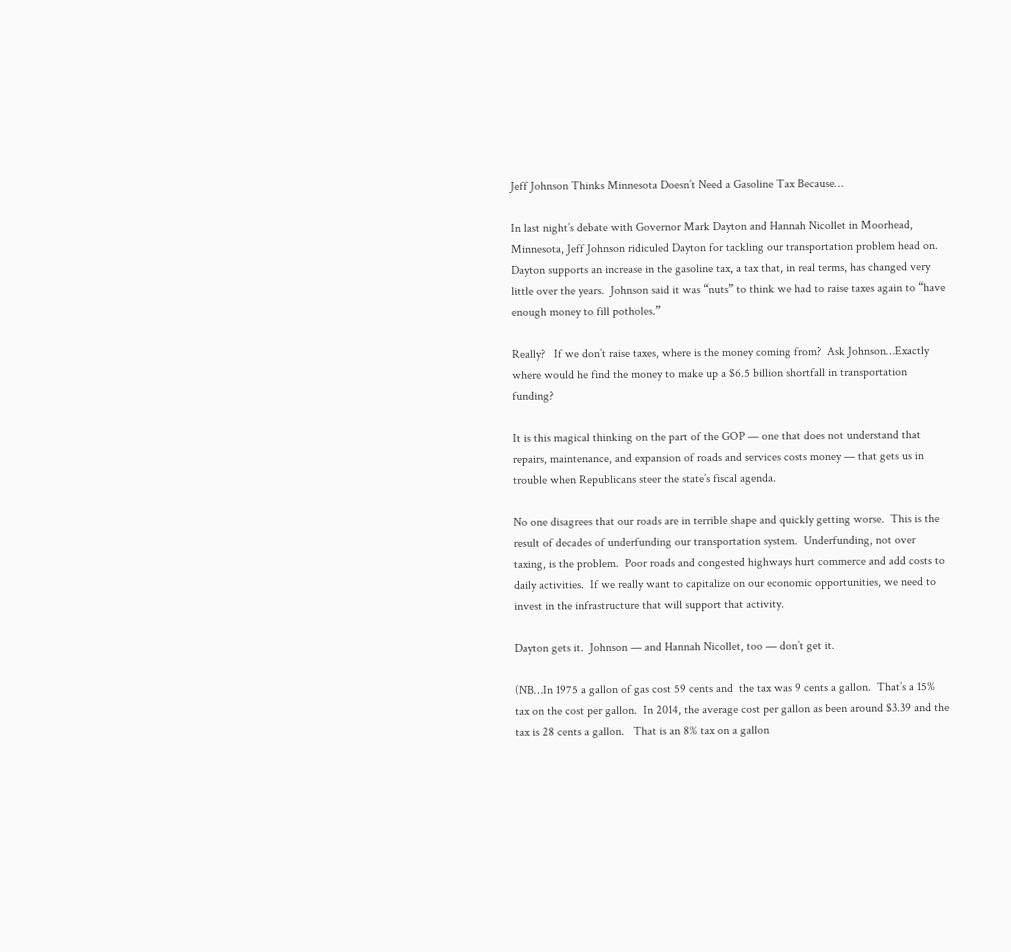Jeff Johnson Thinks Minnesota Doesn’t Need a Gasoline Tax Because…

In last night’s debate with Governor Mark Dayton and Hannah Nicollet in Moorhead, Minnesota, Jeff Johnson ridiculed Dayton for tackling our transportation problem head on.  Dayton supports an increase in the gasoline tax, a tax that, in real terms, has changed very little over the years.  Johnson said it was “nuts” to think we had to raise taxes again to “have enough money to fill potholes.”

Really?   If we don’t raise taxes, where is the money coming from?  Ask Johnson…Exactly where would he find the money to make up a $6.5 billion shortfall in transportation funding?

It is this magical thinking on the part of the GOP — one that does not understand that repairs, maintenance, and expansion of roads and services costs money — that gets us in trouble when Republicans steer the state’s fiscal agenda.

No one disagrees that our roads are in terrible shape and quickly getting worse.  This is the result of decades of underfunding our transportation system.  Underfunding, not over taxing, is the problem.  Poor roads and congested highways hurt commerce and add costs to daily activities.  If we really want to capitalize on our economic opportunities, we need to invest in the infrastructure that will support that activity.

Dayton gets it.  Johnson — and Hannah Nicollet, too — don’t get it.

(NB…In 1975 a gallon of gas cost 59 cents and  the tax was 9 cents a gallon.  That’s a 15% tax on the cost per gallon.  In 2014, the average cost per gallon as been around $3.39 and the tax is 28 cents a gallon.   That is an 8% tax on a gallon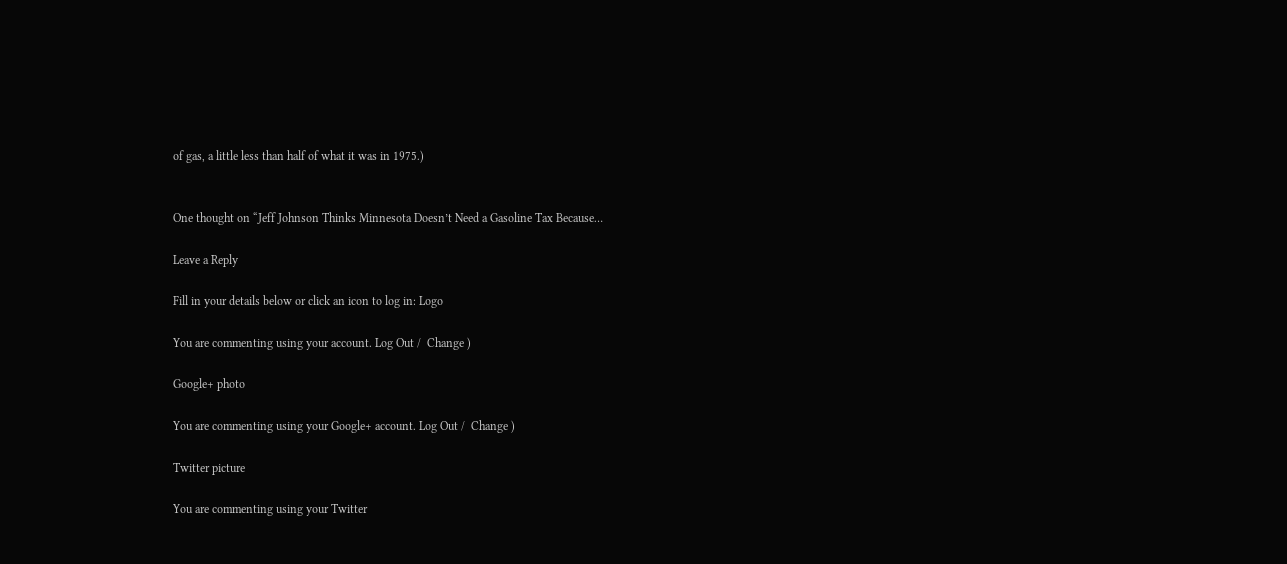of gas, a little less than half of what it was in 1975.)


One thought on “Jeff Johnson Thinks Minnesota Doesn’t Need a Gasoline Tax Because…

Leave a Reply

Fill in your details below or click an icon to log in: Logo

You are commenting using your account. Log Out /  Change )

Google+ photo

You are commenting using your Google+ account. Log Out /  Change )

Twitter picture

You are commenting using your Twitter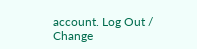account. Log Out /  Change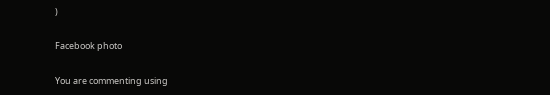)

Facebook photo

You are commenting using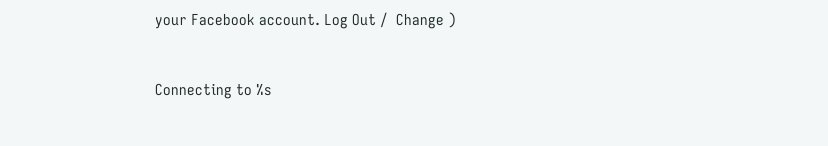your Facebook account. Log Out /  Change )


Connecting to %s